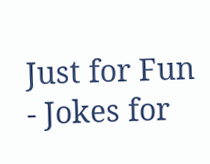Just for Fun - Jokes for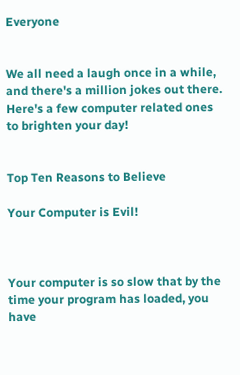Everyone


We all need a laugh once in a while, and there's a million jokes out there. Here's a few computer related ones to brighten your day!


Top Ten Reasons to Believe

Your Computer is Evil!



Your computer is so slow that by the time your program has loaded, you have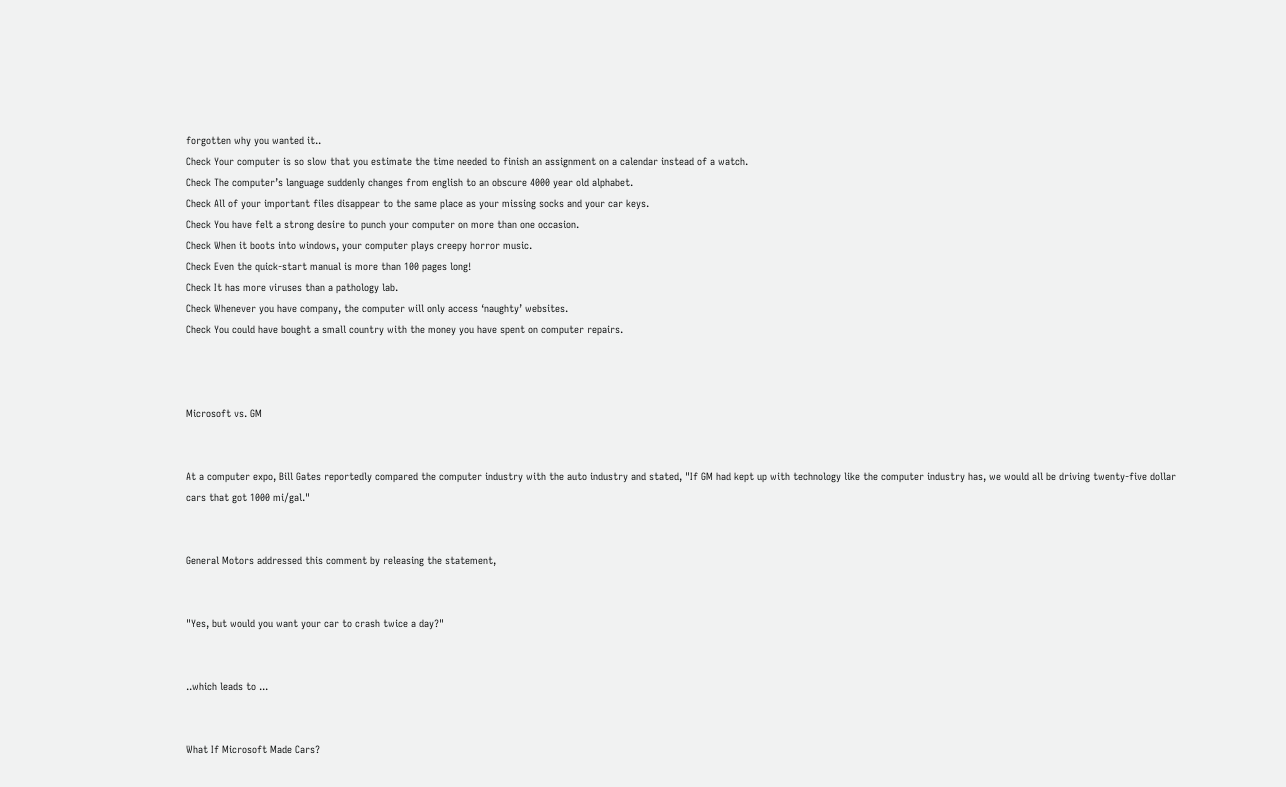forgotten why you wanted it..
Check Your computer is so slow that you estimate the time needed to finish an assignment on a calendar instead of a watch.
Check The computer’s language suddenly changes from english to an obscure 4000 year old alphabet.
Check All of your important files disappear to the same place as your missing socks and your car keys.
Check You have felt a strong desire to punch your computer on more than one occasion.
Check When it boots into windows, your computer plays creepy horror music.
Check Even the quick-start manual is more than 100 pages long!
Check It has more viruses than a pathology lab.
Check Whenever you have company, the computer will only access ‘naughty’ websites.
Check You could have bought a small country with the money you have spent on computer repairs.



Microsoft vs. GM


At a computer expo, Bill Gates reportedly compared the computer industry with the auto industry and stated, "If GM had kept up with technology like the computer industry has, we would all be driving twenty-five dollar cars that got 1000 mi/gal."


General Motors addressed this comment by releasing the statement,


"Yes, but would you want your car to crash twice a day?"


..which leads to ...


What If Microsoft Made Cars?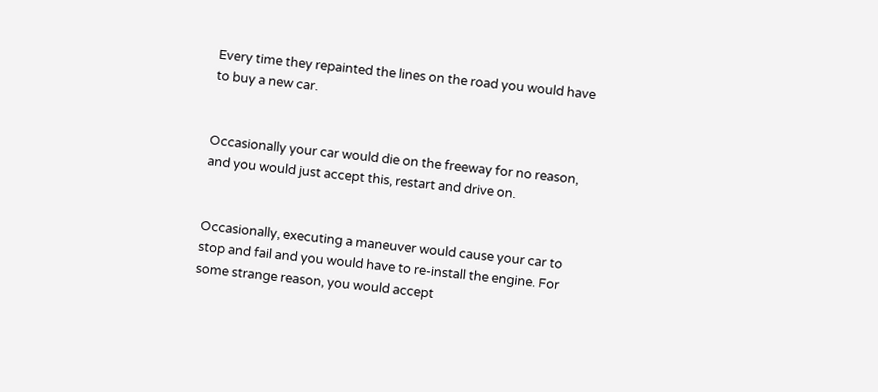Every time they repainted the lines on the road you would have to buy a new car.


Occasionally your car would die on the freeway for no reason, and you would just accept this, restart and drive on.


Occasionally, executing a maneuver would cause your car to stop and fail and you would have to re-install the engine. For some strange reason, you would accept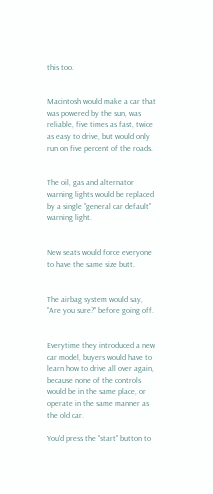this too.


Macintosh would make a car that was powered by the sun, was reliable, five times as fast, twice as easy to drive, but would only run on five percent of the roads.


The oil, gas and alternator warning lights would be replaced by a single "general car default" warning light.


New seats would force everyone to have the same size butt.


The airbag system would say, "Are you sure?" before going off.


Everytime they introduced a new car model, buyers would have to learn how to drive all over again, because none of the controls would be in the same place, or operate in the same manner as the old car.

You'd press the "start" button to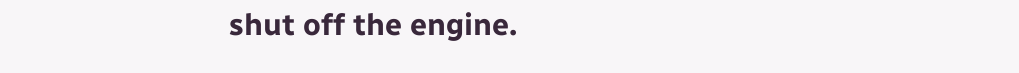shut off the engine.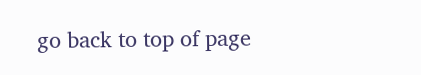go back to top of page